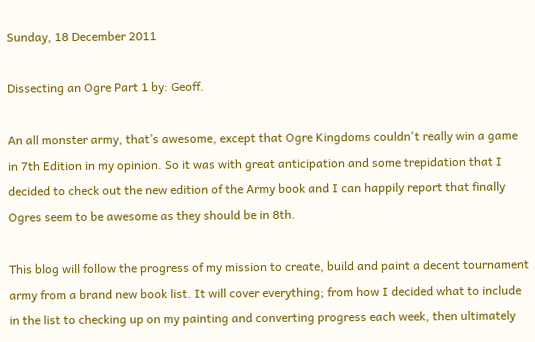Sunday, 18 December 2011

Dissecting an Ogre Part 1 by: Geoff.

An all monster army, that’s awesome, except that Ogre Kingdoms couldn't really win a game in 7th Edition in my opinion. So it was with great anticipation and some trepidation that I decided to check out the new edition of the Army book and I can happily report that finally Ogres seem to be awesome as they should be in 8th.

This blog will follow the progress of my mission to create, build and paint a decent tournament army from a brand new book list. It will cover everything; from how I decided what to include in the list to checking up on my painting and converting progress each week, then ultimately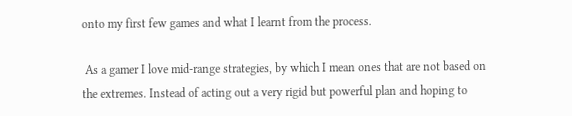onto my first few games and what I learnt from the process.

 As a gamer I love mid-range strategies, by which I mean ones that are not based on the extremes. Instead of acting out a very rigid but powerful plan and hoping to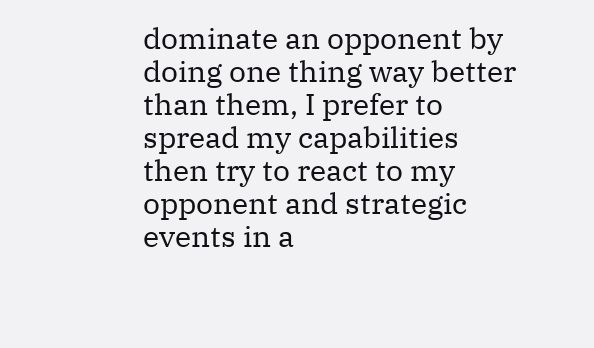dominate an opponent by doing one thing way better than them, I prefer to spread my capabilities then try to react to my opponent and strategic events in a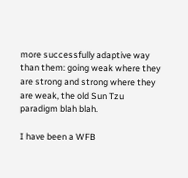more successfully adaptive way than them: going weak where they are strong and strong where they are weak, the old Sun Tzu paradigm blah blah.

I have been a WFB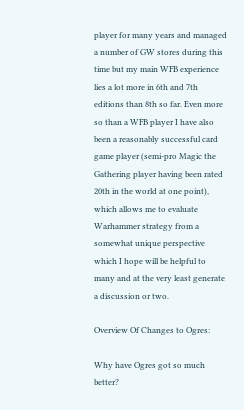player for many years and managed a number of GW stores during this time but my main WFB experience lies a lot more in 6th and 7th editions than 8th so far. Even more so than a WFB player I have also been a reasonably successful card game player (semi-pro Magic the Gathering player having been rated 20th in the world at one point), which allows me to evaluate Warhammer strategy from a somewhat unique perspective which I hope will be helpful to many and at the very least generate a discussion or two.

Overview Of Changes to Ogres:

Why have Ogres got so much better?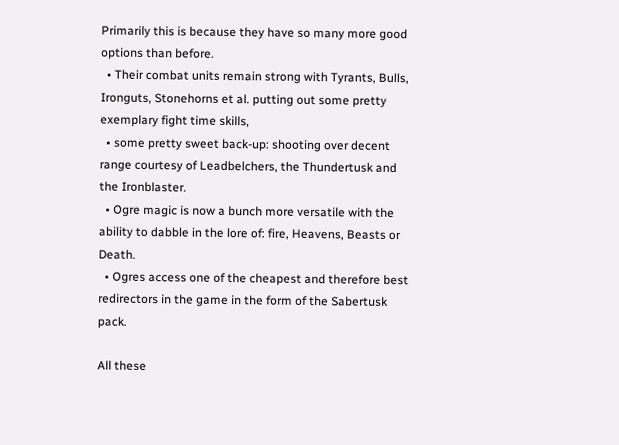Primarily this is because they have so many more good options than before.
  • Their combat units remain strong with Tyrants, Bulls, Ironguts, Stonehorns et al. putting out some pretty exemplary fight time skills,
  • some pretty sweet back-up: shooting over decent range courtesy of Leadbelchers, the Thundertusk and the Ironblaster.
  • Ogre magic is now a bunch more versatile with the ability to dabble in the lore of: fire, Heavens, Beasts or Death.
  • Ogres access one of the cheapest and therefore best redirectors in the game in the form of the Sabertusk pack.

All these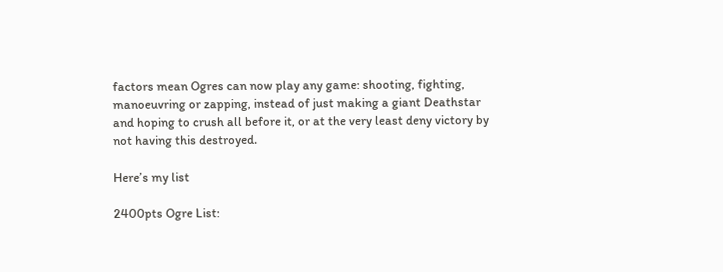factors mean Ogres can now play any game: shooting, fighting, manoeuvring or zapping, instead of just making a giant Deathstar and hoping to crush all before it, or at the very least deny victory by not having this destroyed.

Here’s my list

2400pts Ogre List: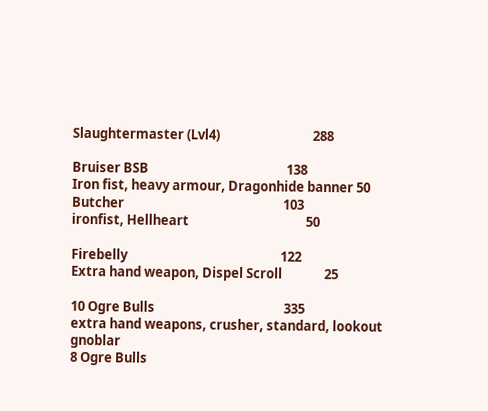Slaughtermaster (Lvl4)                               288

Bruiser BSB                                              138
Iron fist, heavy armour, Dragonhide banner 50
Butcher                                                     103
ironfist, Hellheart                                       50

Firebelly                                                   122
Extra hand weapon, Dispel Scroll              25

10 Ogre Bulls                                           335
extra hand weapons, crusher, standard, lookout gnoblar
8 Ogre Bulls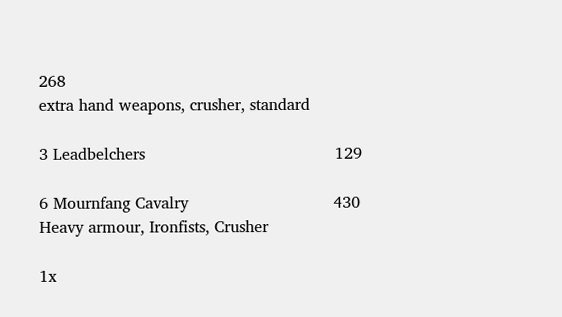268
extra hand weapons, crusher, standard

3 Leadbelchers                                      129

6 Mournfang Cavalry                             430
Heavy armour, Ironfists, Crusher

1x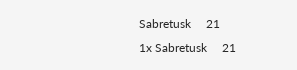Sabretusk     21
1x Sabretusk     21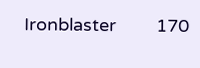Ironblaster        170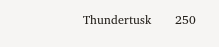Thundertusk      250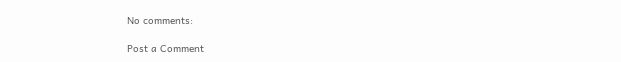No comments:

Post a Comment